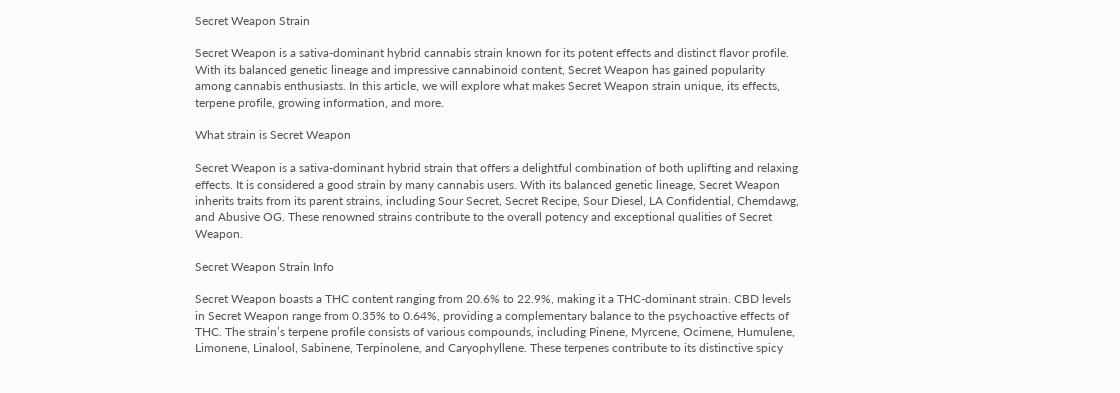Secret Weapon Strain

Secret Weapon is a sativa-dominant hybrid cannabis strain known for its potent effects and distinct flavor profile. With its balanced genetic lineage and impressive cannabinoid content, Secret Weapon has gained popularity among cannabis enthusiasts. In this article, we will explore what makes Secret Weapon strain unique, its effects, terpene profile, growing information, and more.

What strain is Secret Weapon

Secret Weapon is a sativa-dominant hybrid strain that offers a delightful combination of both uplifting and relaxing effects. It is considered a good strain by many cannabis users. With its balanced genetic lineage, Secret Weapon inherits traits from its parent strains, including Sour Secret, Secret Recipe, Sour Diesel, LA Confidential, Chemdawg, and Abusive OG. These renowned strains contribute to the overall potency and exceptional qualities of Secret Weapon.

Secret Weapon Strain Info

Secret Weapon boasts a THC content ranging from 20.6% to 22.9%, making it a THC-dominant strain. CBD levels in Secret Weapon range from 0.35% to 0.64%, providing a complementary balance to the psychoactive effects of THC. The strain’s terpene profile consists of various compounds, including Pinene, Myrcene, Ocimene, Humulene, Limonene, Linalool, Sabinene, Terpinolene, and Caryophyllene. These terpenes contribute to its distinctive spicy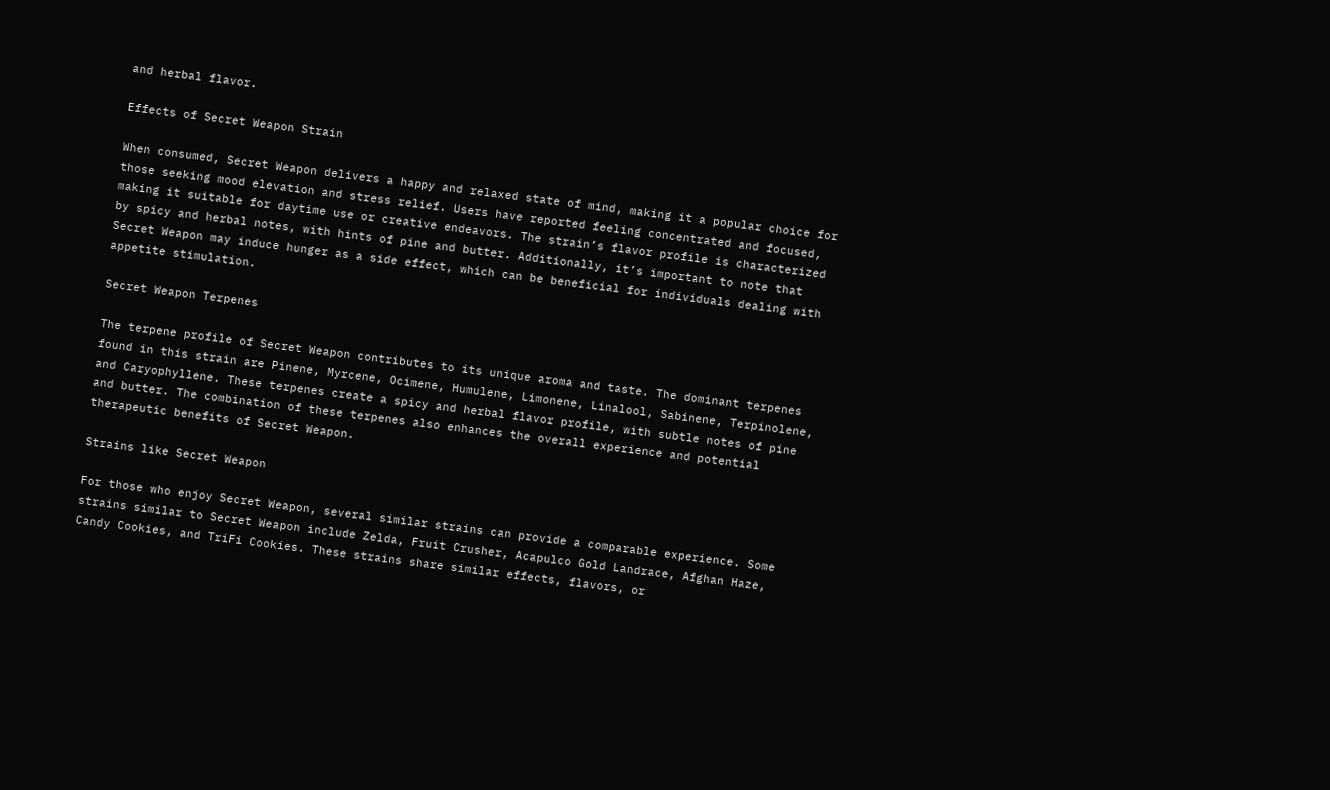and herbal flavor.

Effects of Secret Weapon Strain

When consumed, Secret Weapon delivers a happy and relaxed state of mind, making it a popular choice for those seeking mood elevation and stress relief. Users have reported feeling concentrated and focused, making it suitable for daytime use or creative endeavors. The strain’s flavor profile is characterized by spicy and herbal notes, with hints of pine and butter. Additionally, it’s important to note that Secret Weapon may induce hunger as a side effect, which can be beneficial for individuals dealing with appetite stimulation.

Secret Weapon Terpenes

The terpene profile of Secret Weapon contributes to its unique aroma and taste. The dominant terpenes found in this strain are Pinene, Myrcene, Ocimene, Humulene, Limonene, Linalool, Sabinene, Terpinolene, and Caryophyllene. These terpenes create a spicy and herbal flavor profile, with subtle notes of pine and butter. The combination of these terpenes also enhances the overall experience and potential therapeutic benefits of Secret Weapon.

Strains like Secret Weapon

For those who enjoy Secret Weapon, several similar strains can provide a comparable experience. Some strains similar to Secret Weapon include Zelda, Fruit Crusher, Acapulco Gold Landrace, Afghan Haze, Candy Cookies, and TriFi Cookies. These strains share similar effects, flavors, or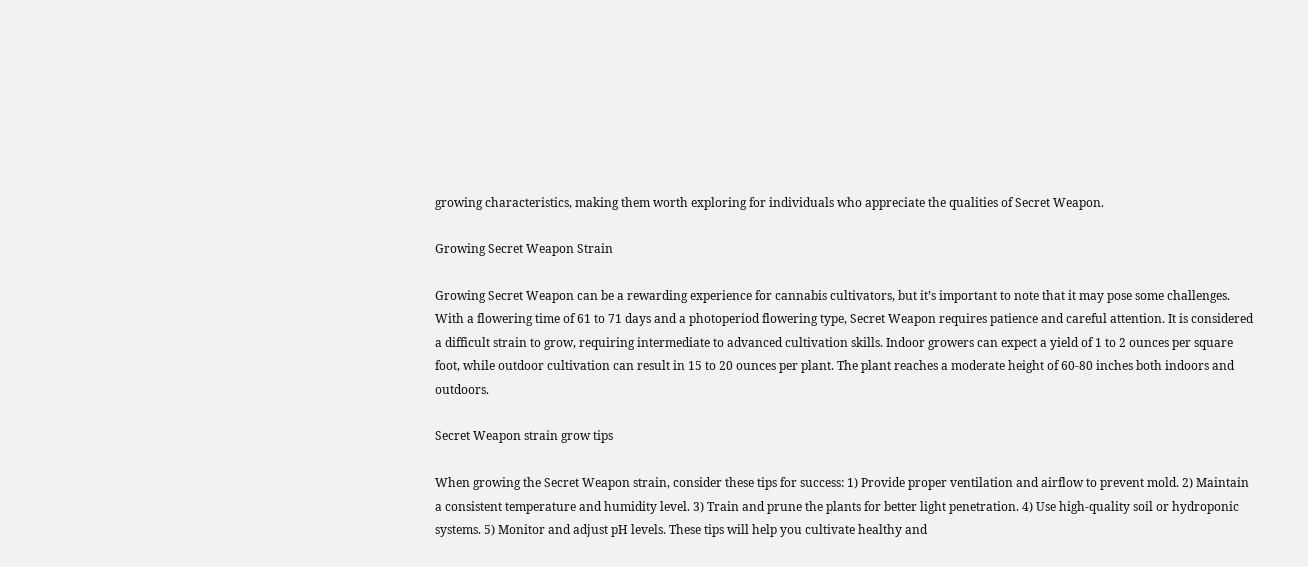growing characteristics, making them worth exploring for individuals who appreciate the qualities of Secret Weapon.

Growing Secret Weapon Strain

Growing Secret Weapon can be a rewarding experience for cannabis cultivators, but it’s important to note that it may pose some challenges. With a flowering time of 61 to 71 days and a photoperiod flowering type, Secret Weapon requires patience and careful attention. It is considered a difficult strain to grow, requiring intermediate to advanced cultivation skills. Indoor growers can expect a yield of 1 to 2 ounces per square foot, while outdoor cultivation can result in 15 to 20 ounces per plant. The plant reaches a moderate height of 60-80 inches both indoors and outdoors.

Secret Weapon strain grow tips

When growing the Secret Weapon strain, consider these tips for success: 1) Provide proper ventilation and airflow to prevent mold. 2) Maintain a consistent temperature and humidity level. 3) Train and prune the plants for better light penetration. 4) Use high-quality soil or hydroponic systems. 5) Monitor and adjust pH levels. These tips will help you cultivate healthy and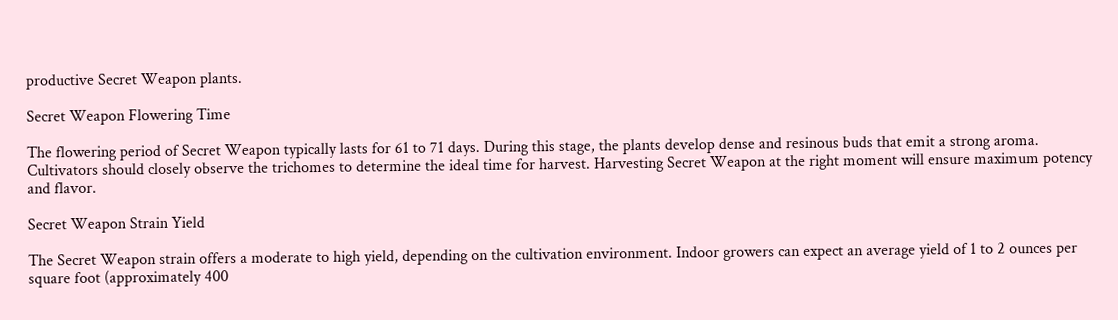productive Secret Weapon plants.

Secret Weapon Flowering Time

The flowering period of Secret Weapon typically lasts for 61 to 71 days. During this stage, the plants develop dense and resinous buds that emit a strong aroma. Cultivators should closely observe the trichomes to determine the ideal time for harvest. Harvesting Secret Weapon at the right moment will ensure maximum potency and flavor.

Secret Weapon Strain Yield

The Secret Weapon strain offers a moderate to high yield, depending on the cultivation environment. Indoor growers can expect an average yield of 1 to 2 ounces per square foot (approximately 400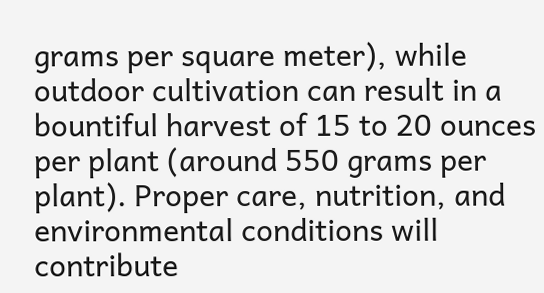grams per square meter), while outdoor cultivation can result in a bountiful harvest of 15 to 20 ounces per plant (around 550 grams per plant). Proper care, nutrition, and environmental conditions will contribute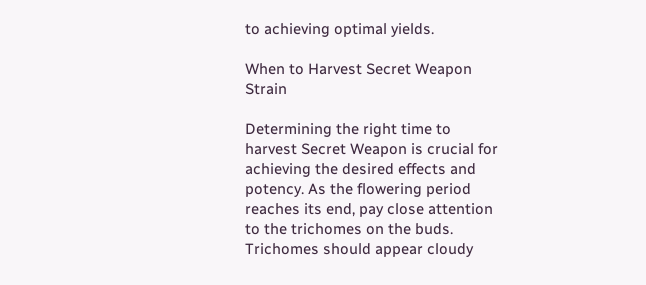to achieving optimal yields.

When to Harvest Secret Weapon Strain

Determining the right time to harvest Secret Weapon is crucial for achieving the desired effects and potency. As the flowering period reaches its end, pay close attention to the trichomes on the buds. Trichomes should appear cloudy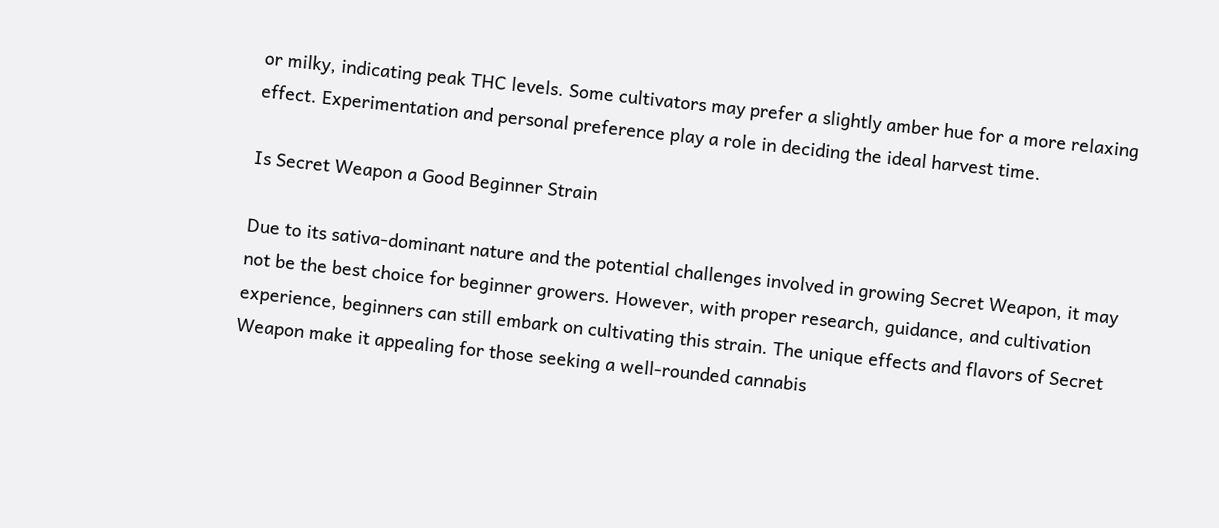or milky, indicating peak THC levels. Some cultivators may prefer a slightly amber hue for a more relaxing effect. Experimentation and personal preference play a role in deciding the ideal harvest time.

Is Secret Weapon a Good Beginner Strain

Due to its sativa-dominant nature and the potential challenges involved in growing Secret Weapon, it may not be the best choice for beginner growers. However, with proper research, guidance, and cultivation experience, beginners can still embark on cultivating this strain. The unique effects and flavors of Secret Weapon make it appealing for those seeking a well-rounded cannabis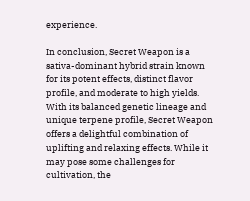experience.

In conclusion, Secret Weapon is a sativa-dominant hybrid strain known for its potent effects, distinct flavor profile, and moderate to high yields. With its balanced genetic lineage and unique terpene profile, Secret Weapon offers a delightful combination of uplifting and relaxing effects. While it may pose some challenges for cultivation, the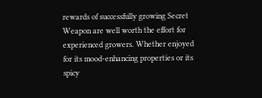rewards of successfully growing Secret Weapon are well worth the effort for experienced growers. Whether enjoyed for its mood-enhancing properties or its spicy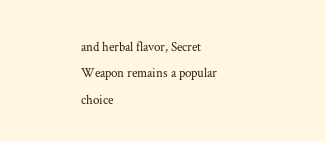and herbal flavor, Secret Weapon remains a popular choice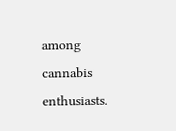among cannabis enthusiasts.